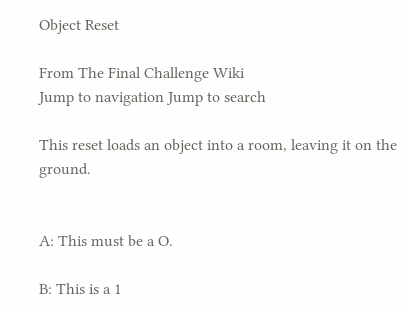Object Reset

From The Final Challenge Wiki
Jump to navigation Jump to search

This reset loads an object into a room, leaving it on the ground.


A: This must be a O.

B: This is a 1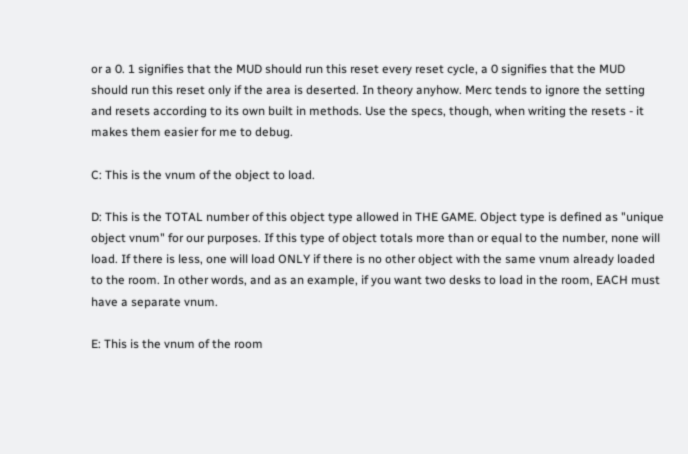or a 0. 1 signifies that the MUD should run this reset every reset cycle, a 0 signifies that the MUD should run this reset only if the area is deserted. In theory anyhow. Merc tends to ignore the setting and resets according to its own built in methods. Use the specs, though, when writing the resets - it makes them easier for me to debug.

C: This is the vnum of the object to load.

D: This is the TOTAL number of this object type allowed in THE GAME. Object type is defined as "unique object vnum" for our purposes. If this type of object totals more than or equal to the number, none will load. If there is less, one will load ONLY if there is no other object with the same vnum already loaded to the room. In other words, and as an example, if you want two desks to load in the room, EACH must have a separate vnum.

E: This is the vnum of the room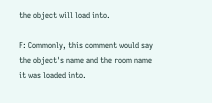the object will load into.

F: Commonly, this comment would say the object's name and the room name it was loaded into.